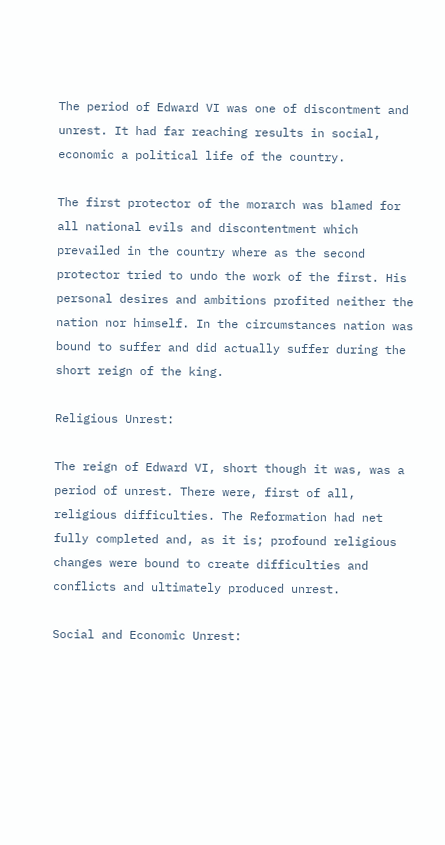The period of Edward VI was one of discontment and unrest. It had far reaching results in social, economic a political life of the country.

The first protector of the morarch was blamed for all national evils and discontentment which prevailed in the country where as the second protector tried to undo the work of the first. His personal desires and ambitions profited neither the nation nor himself. In the circumstances nation was bound to suffer and did actually suffer during the short reign of the king.

Religious Unrest:

The reign of Edward VI, short though it was, was a period of unrest. There were, first of all, religious difficulties. The Reformation had net fully completed and, as it is; profound religious changes were bound to create difficulties and conflicts and ultimately produced unrest.

Social and Economic Unrest: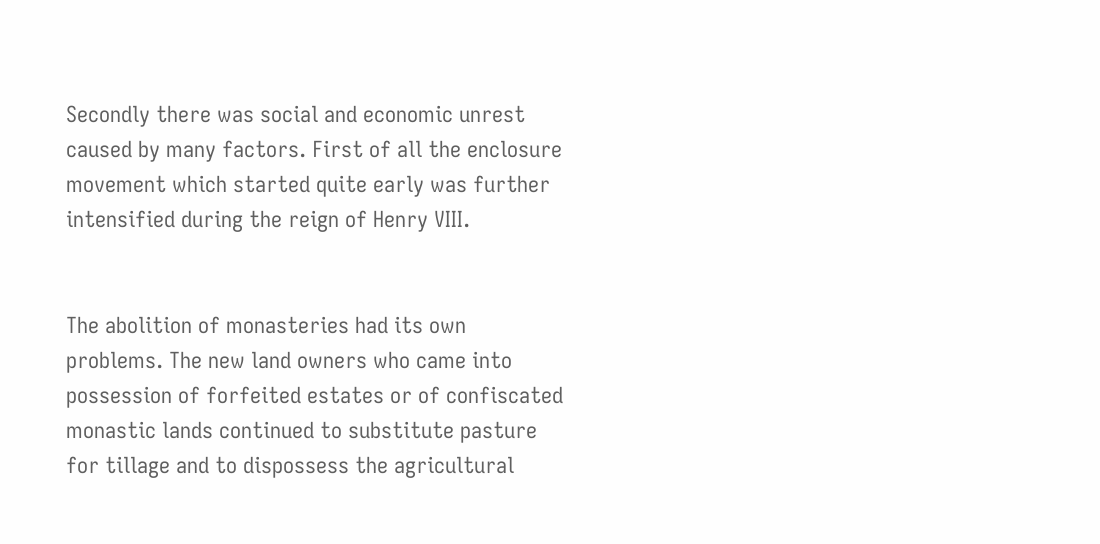Secondly there was social and economic unrest caused by many factors. First of all the enclosure movement which started quite early was further intensified during the reign of Henry VIII.


The abolition of monasteries had its own problems. The new land owners who came into possession of forfeited estates or of confiscated monastic lands continued to substitute pasture for tillage and to dispossess the agricultural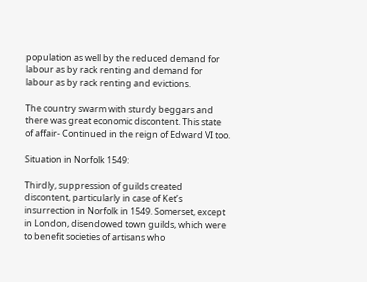population as well by the reduced demand for labour as by rack renting and demand for labour as by rack renting and evictions.

The country swarm with sturdy beggars and there was great economic discontent. This state of affair- Continued in the reign of Edward VI too.

Situation in Norfolk 1549:

Thirdly, suppression of guilds created discontent, particularly in case of Ket’s insurrection in Norfolk in 1549. Somerset, except in London, disendowed town guilds, which were to benefit societies of artisans who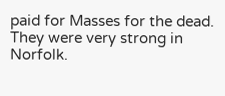paid for Masses for the dead. They were very strong in Norfolk.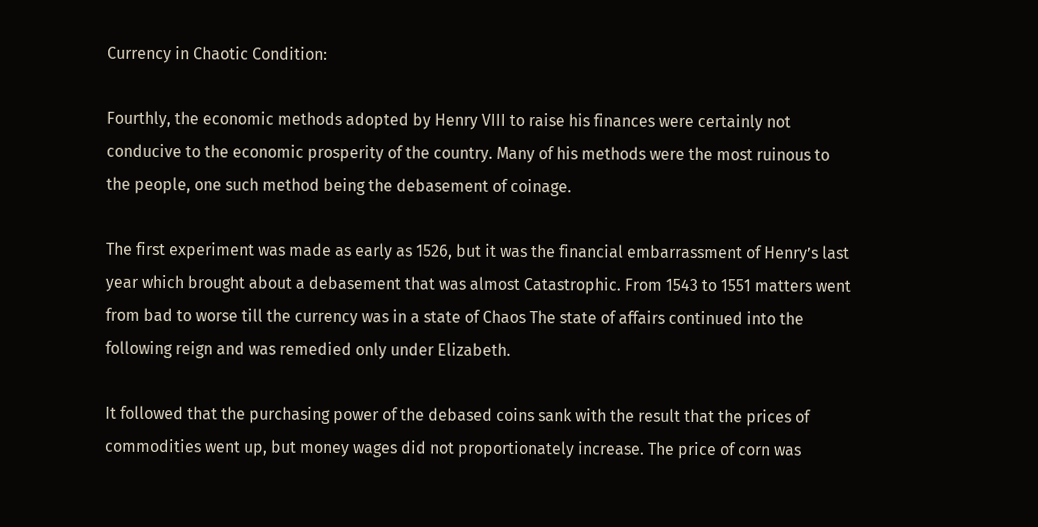Currency in Chaotic Condition:

Fourthly, the economic methods adopted by Henry VIII to raise his finances were certainly not conducive to the economic prosperity of the country. Many of his methods were the most ruinous to the people, one such method being the debasement of coinage.

The first experiment was made as early as 1526, but it was the financial embarrassment of Henry’s last year which brought about a debasement that was almost Catastrophic. From 1543 to 1551 matters went from bad to worse till the currency was in a state of Chaos The state of affairs continued into the following reign and was remedied only under Elizabeth.

It followed that the purchasing power of the debased coins sank with the result that the prices of commodities went up, but money wages did not proportionately increase. The price of corn was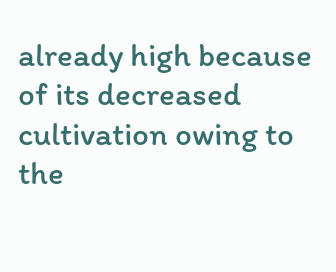already high because of its decreased cultivation owing to the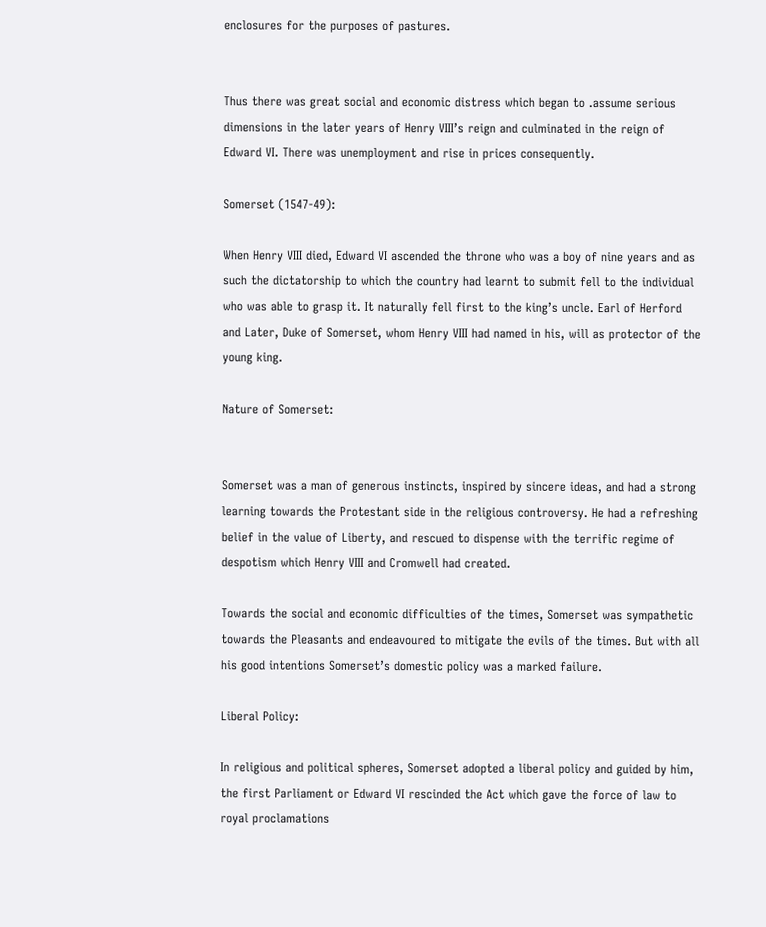enclosures for the purposes of pastures.


Thus there was great social and economic distress which began to .assume serious dimensions in the later years of Henry VIII’s reign and culminated in the reign of Edward VI. There was unemployment and rise in prices consequently.

Somerset (1547-49):

When Henry VIII died, Edward VI ascended the throne who was a boy of nine years and as such the dictatorship to which the country had learnt to submit fell to the individual who was able to grasp it. It naturally fell first to the king’s uncle. Earl of Herford and Later, Duke of Somerset, whom Henry VIII had named in his, will as protector of the young king.

Nature of Somerset:


Somerset was a man of generous instincts, inspired by sincere ideas, and had a strong learning towards the Protestant side in the religious controversy. He had a refreshing belief in the value of Liberty, and rescued to dispense with the terrific regime of despotism which Henry VIII and Cromwell had created.

Towards the social and economic difficulties of the times, Somerset was sympathetic towards the Pleasants and endeavoured to mitigate the evils of the times. But with all his good intentions Somerset’s domestic policy was a marked failure.

Liberal Policy:

In religious and political spheres, Somerset adopted a liberal policy and guided by him, the first Parliament or Edward VI rescinded the Act which gave the force of law to royal proclamations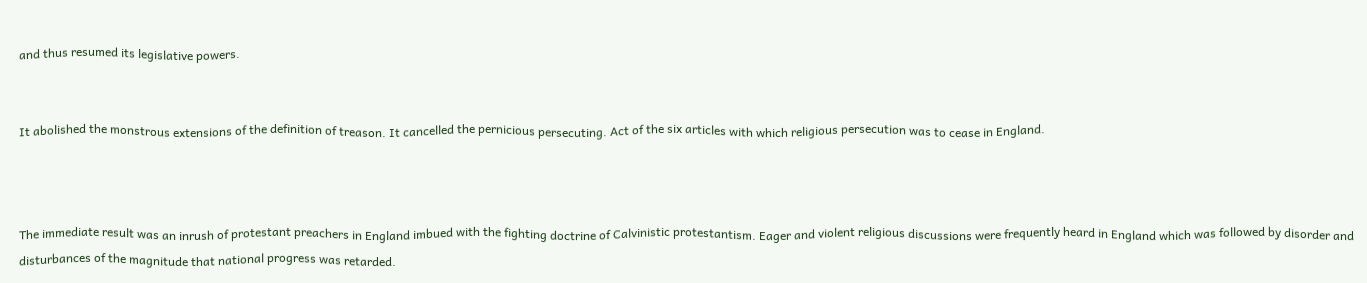and thus resumed its legislative powers.


It abolished the monstrous extensions of the definition of treason. It cancelled the pernicious persecuting. Act of the six articles with which religious persecution was to cease in England.



The immediate result was an inrush of protestant preachers in England imbued with the fighting doctrine of Calvinistic protestantism. Eager and violent religious discussions were frequently heard in England which was followed by disorder and disturbances of the magnitude that national progress was retarded.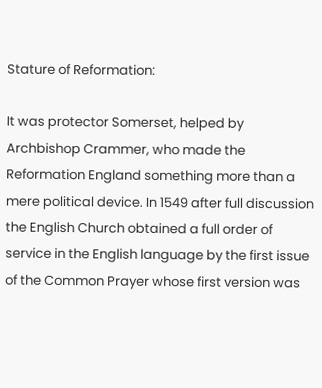Stature of Reformation:

It was protector Somerset, helped by Archbishop Crammer, who made the Reformation England something more than a mere political device. In 1549 after full discussion the English Church obtained a full order of service in the English language by the first issue of the Common Prayer whose first version was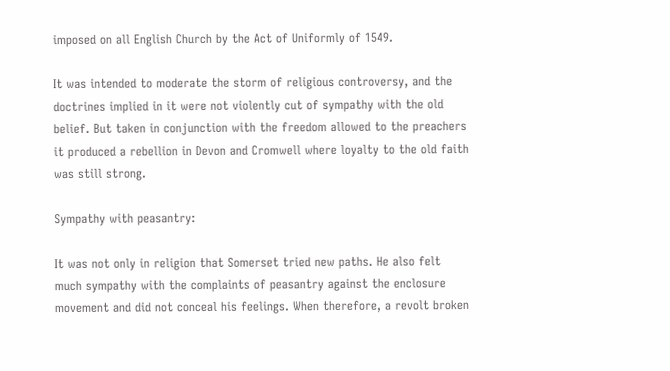imposed on all English Church by the Act of Uniformly of 1549.

It was intended to moderate the storm of religious controversy, and the doctrines implied in it were not violently cut of sympathy with the old belief. But taken in conjunction with the freedom allowed to the preachers it produced a rebellion in Devon and Cromwell where loyalty to the old faith was still strong.

Sympathy with peasantry:

It was not only in religion that Somerset tried new paths. He also felt much sympathy with the complaints of peasantry against the enclosure movement and did not conceal his feelings. When therefore, a revolt broken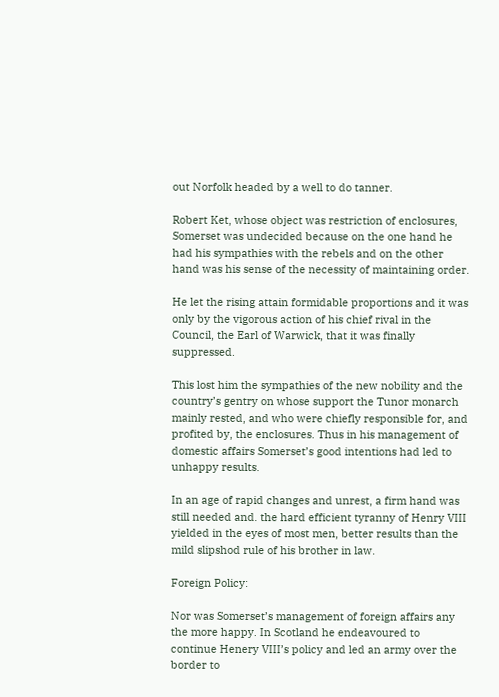out Norfolk headed by a well to do tanner.

Robert Ket, whose object was restriction of enclosures, Somerset was undecided because on the one hand he had his sympathies with the rebels and on the other hand was his sense of the necessity of maintaining order.

He let the rising attain formidable proportions and it was only by the vigorous action of his chief rival in the Council, the Earl of Warwick, that it was finally suppressed.

This lost him the sympathies of the new nobility and the country’s gentry on whose support the Tunor monarch mainly rested, and who were chiefly responsible for, and profited by, the enclosures. Thus in his management of domestic affairs Somerset’s good intentions had led to unhappy results.

In an age of rapid changes and unrest, a firm hand was still needed and. the hard efficient tyranny of Henry VIII yielded in the eyes of most men, better results than the mild slipshod rule of his brother in law.

Foreign Policy:

Nor was Somerset’s management of foreign affairs any the more happy. In Scotland he endeavoured to continue Henery VIII’s policy and led an army over the border to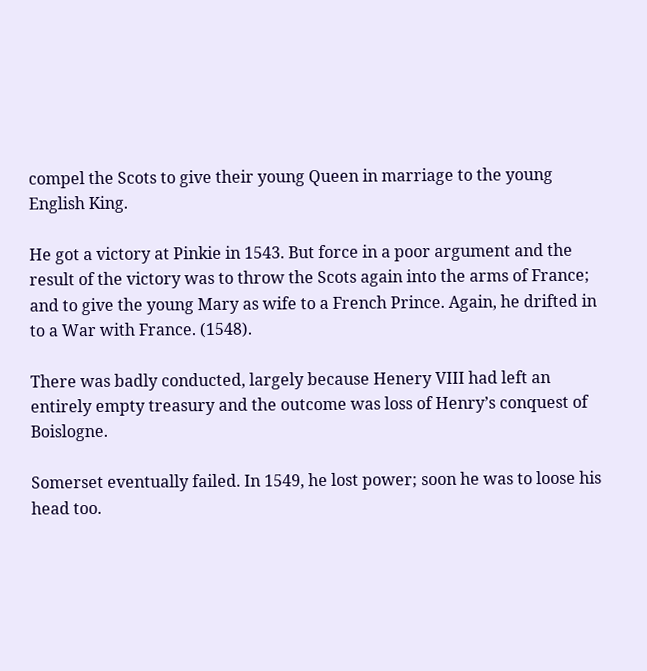compel the Scots to give their young Queen in marriage to the young English King.

He got a victory at Pinkie in 1543. But force in a poor argument and the result of the victory was to throw the Scots again into the arms of France; and to give the young Mary as wife to a French Prince. Again, he drifted in to a War with France. (1548).

There was badly conducted, largely because Henery VIII had left an entirely empty treasury and the outcome was loss of Henry’s conquest of Boislogne.

Somerset eventually failed. In 1549, he lost power; soon he was to loose his head too.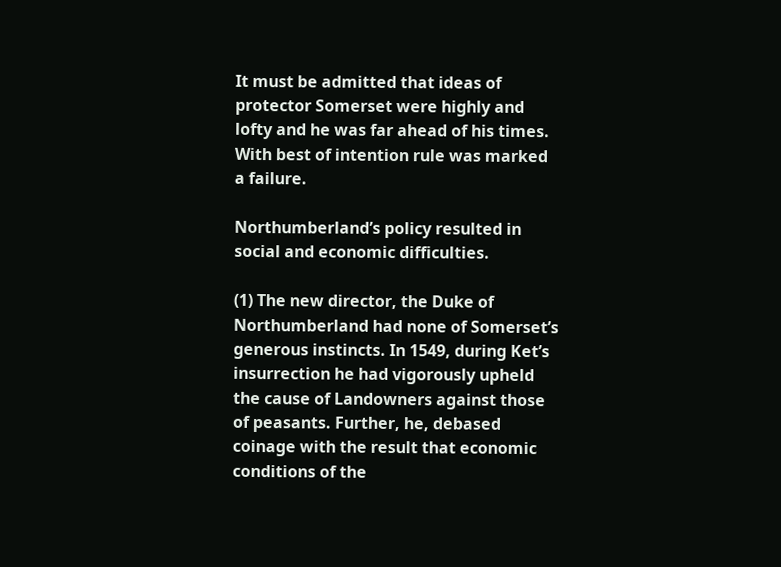It must be admitted that ideas of protector Somerset were highly and lofty and he was far ahead of his times. With best of intention rule was marked a failure.

Northumberland’s policy resulted in social and economic difficulties.

(1) The new director, the Duke of Northumberland had none of Somerset’s generous instincts. In 1549, during Ket’s insurrection he had vigorously upheld the cause of Landowners against those of peasants. Further, he, debased coinage with the result that economic conditions of the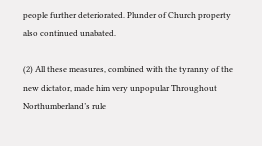people further deteriorated. Plunder of Church property also continued unabated.

(2) All these measures, combined with the tyranny of the new dictator, made him very unpopular Throughout Northumberland’s rule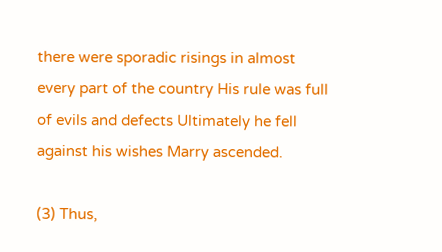there were sporadic risings in almost every part of the country His rule was full of evils and defects Ultimately he fell against his wishes Marry ascended.

(3) Thus,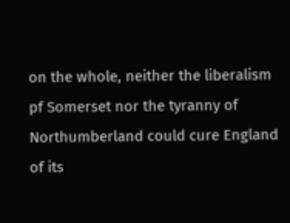on the whole, neither the liberalism pf Somerset nor the tyranny of Northumberland could cure England of its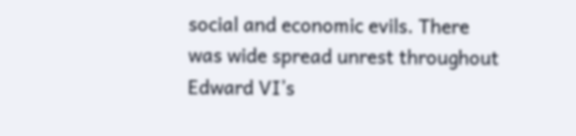social and economic evils. There was wide spread unrest throughout Edward VI’s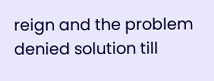reign and the problem denied solution till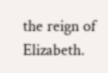the reign of Elizabeth.